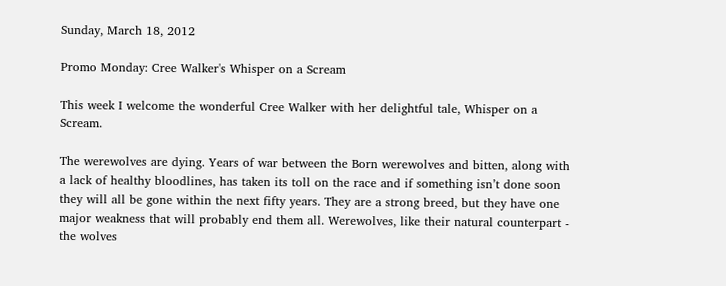Sunday, March 18, 2012

Promo Monday: Cree Walker's Whisper on a Scream

This week I welcome the wonderful Cree Walker with her delightful tale, Whisper on a Scream.

The werewolves are dying. Years of war between the Born werewolves and bitten, along with a lack of healthy bloodlines, has taken its toll on the race and if something isn’t done soon they will all be gone within the next fifty years. They are a strong breed, but they have one major weakness that will probably end them all. Werewolves, like their natural counterpart - the wolves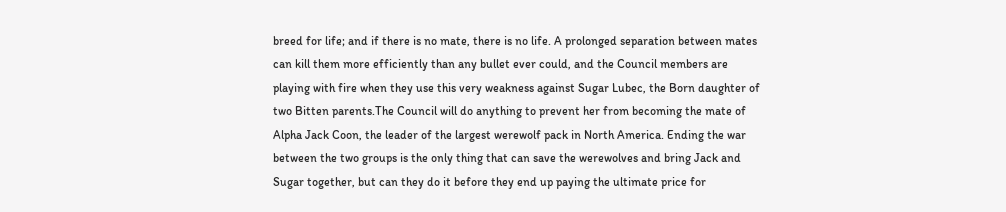breed for life; and if there is no mate, there is no life. A prolonged separation between mates can kill them more efficiently than any bullet ever could, and the Council members are playing with fire when they use this very weakness against Sugar Lubec, the Born daughter of two Bitten parents.The Council will do anything to prevent her from becoming the mate of Alpha Jack Coon, the leader of the largest werewolf pack in North America. Ending the war between the two groups is the only thing that can save the werewolves and bring Jack and Sugar together, but can they do it before they end up paying the ultimate price for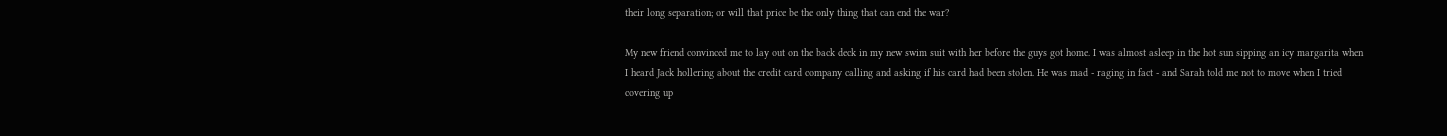their long separation; or will that price be the only thing that can end the war?

My new friend convinced me to lay out on the back deck in my new swim suit with her before the guys got home. I was almost asleep in the hot sun sipping an icy margarita when I heard Jack hollering about the credit card company calling and asking if his card had been stolen. He was mad - raging in fact - and Sarah told me not to move when I tried covering up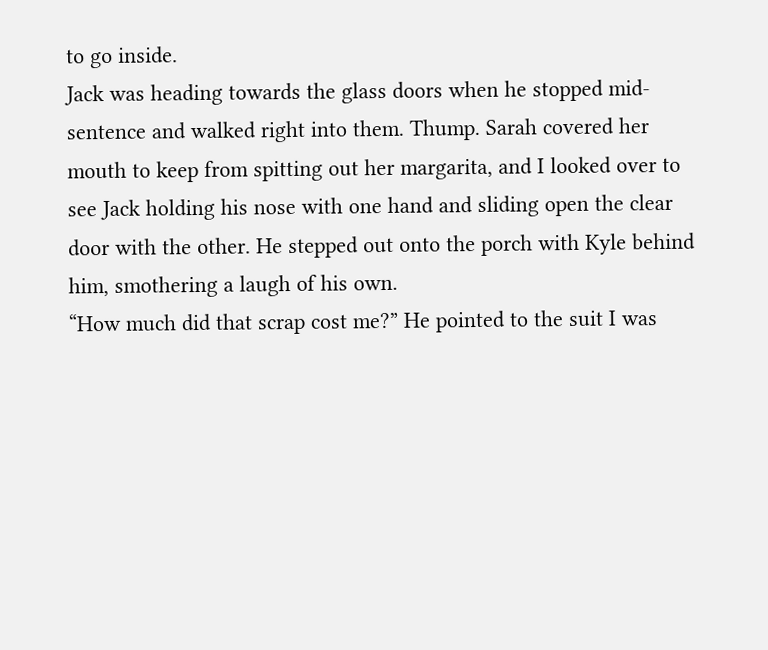to go inside.
Jack was heading towards the glass doors when he stopped mid-sentence and walked right into them. Thump. Sarah covered her mouth to keep from spitting out her margarita, and I looked over to see Jack holding his nose with one hand and sliding open the clear door with the other. He stepped out onto the porch with Kyle behind him, smothering a laugh of his own.
“How much did that scrap cost me?” He pointed to the suit I was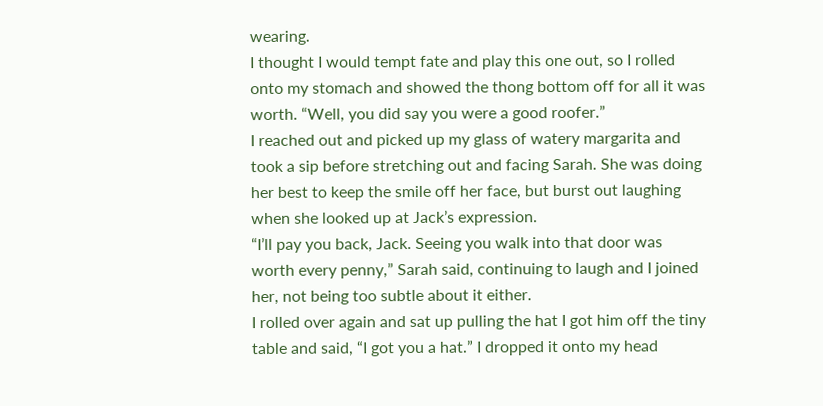wearing.
I thought I would tempt fate and play this one out, so I rolled onto my stomach and showed the thong bottom off for all it was worth. “Well, you did say you were a good roofer.”
I reached out and picked up my glass of watery margarita and took a sip before stretching out and facing Sarah. She was doing her best to keep the smile off her face, but burst out laughing when she looked up at Jack’s expression.
“I’ll pay you back, Jack. Seeing you walk into that door was worth every penny,” Sarah said, continuing to laugh and I joined her, not being too subtle about it either.
I rolled over again and sat up pulling the hat I got him off the tiny table and said, “I got you a hat.” I dropped it onto my head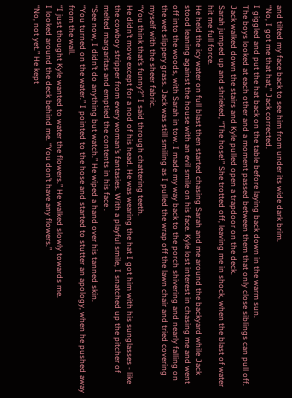and tilted my face back to see him from under its wide dark brim.
“No, I got me that hat,” Jack corrected.
I giggled and put the hat back on the table before laying back down in the warm sun.
The boys looked at each other and a moment passed between them that only close siblings can pull off. Jack walked down the stairs and Kyle pulled open a trapdoor on the deck.
Sarah jumped up and shrieked, “The hose!” She trotted off, leaving me in shock, when the blast of water hit me full force.
He held the icy water on full blast then started chasing Sarah and me around the backyard while Jack stood leaning against the house with an evil smile on his face. Kyle lost interest in chasing me and went off into the woods, with Sarah in tow. I made my way back to the porch shivering and nearly falling on the wet slippery grass. Jack was still smiling as I pulled the wrap off the lawn chair and tried covering myself with the sheer fabric.
“You think that’s funny?” I said through chattering teeth.
He didn’t move except for a nod of his head. He was wearing the hat I got him with his sunglasses - like the cowboy stripper from every woman’s fantasies. With a playful smile, I snatched up the pitcher of melted margaritas and emptied the contents in his face .
“See now, I didn’t do anything but watch.” He wiped a hand over his tanned skin.
“You turned on the water.” I pointed to the hose and started to stutter an apology, when he pushed away from the wall.
“I just thought Kyle wanted to water the flowers.” He walked slowly towards me.
I looked around the deck behind me. “You don’t have any flowers.”
“No, not yet.” He kept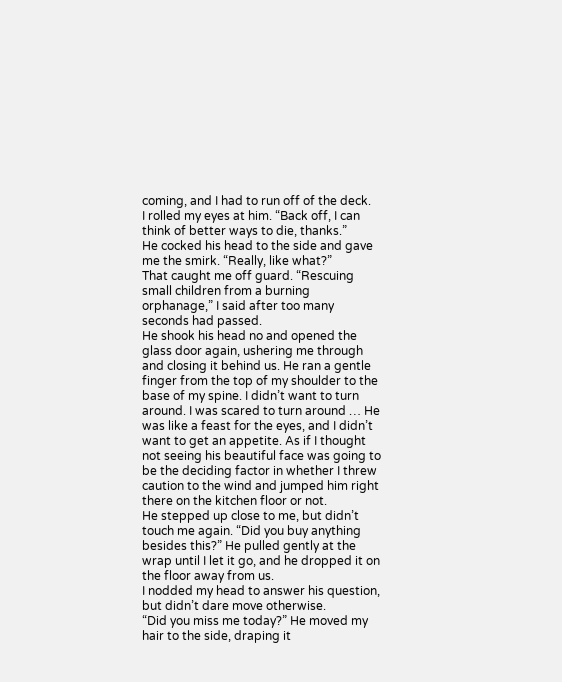coming, and I had to run off of the deck.
I rolled my eyes at him. “Back off, I can think of better ways to die, thanks.”
He cocked his head to the side and gave me the smirk. “Really, like what?”
That caught me off guard. “Rescuing small children from a burning orphanage,” I said after too many seconds had passed.
He shook his head no and opened the glass door again, ushering me through and closing it behind us. He ran a gentle finger from the top of my shoulder to the base of my spine. I didn’t want to turn around. I was scared to turn around … He was like a feast for the eyes, and I didn’t want to get an appetite. As if I thought not seeing his beautiful face was going to be the deciding factor in whether I threw caution to the wind and jumped him right there on the kitchen floor or not.
He stepped up close to me, but didn’t touch me again. “Did you buy anything besides this?” He pulled gently at the wrap until I let it go, and he dropped it on the floor away from us.
I nodded my head to answer his question, but didn’t dare move otherwise.
“Did you miss me today?” He moved my hair to the side, draping it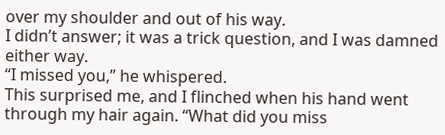over my shoulder and out of his way.
I didn’t answer; it was a trick question, and I was damned either way.
“I missed you,” he whispered.
This surprised me, and I flinched when his hand went through my hair again. “What did you miss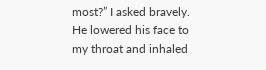most?” I asked bravely.
He lowered his face to my throat and inhaled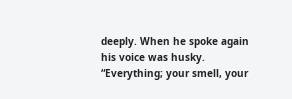deeply. When he spoke again his voice was husky. “Everything; your smell, your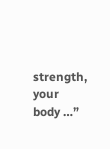strength, your body …”